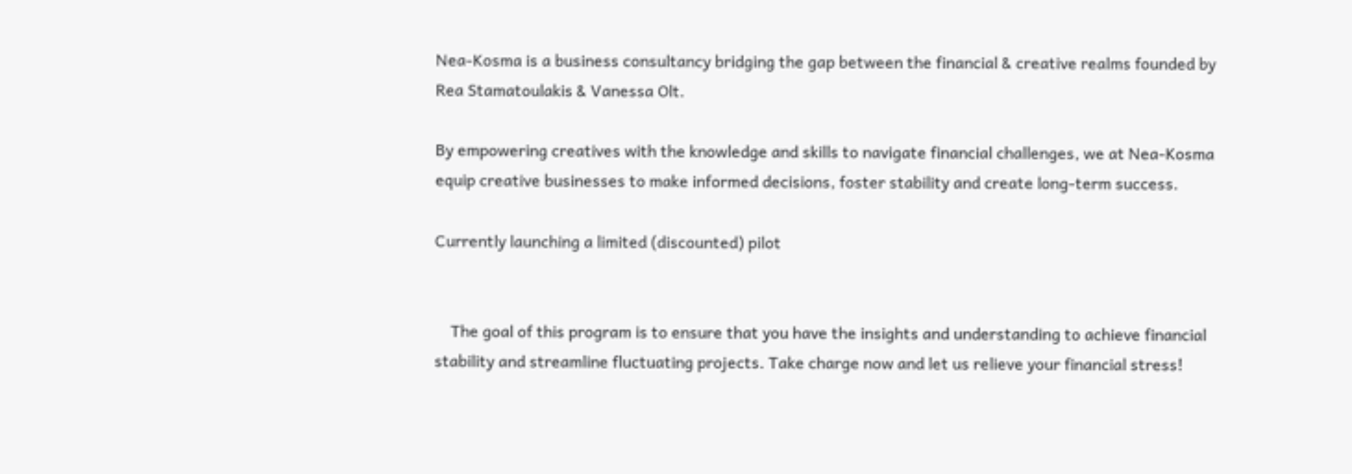Nea-Kosma is a business consultancy bridging the gap between the financial & creative realms founded by Rea Stamatoulakis & Vanessa Olt.

By empowering creatives with the knowledge and skills to navigate financial challenges, we at Nea-Kosma equip creative businesses to make informed decisions, foster stability and create long-term success.

Currently launching a limited (discounted) pilot


    The goal of this program is to ensure that you have the insights and understanding to achieve financial stability and streamline fluctuating projects. Take charge now and let us relieve your financial stress!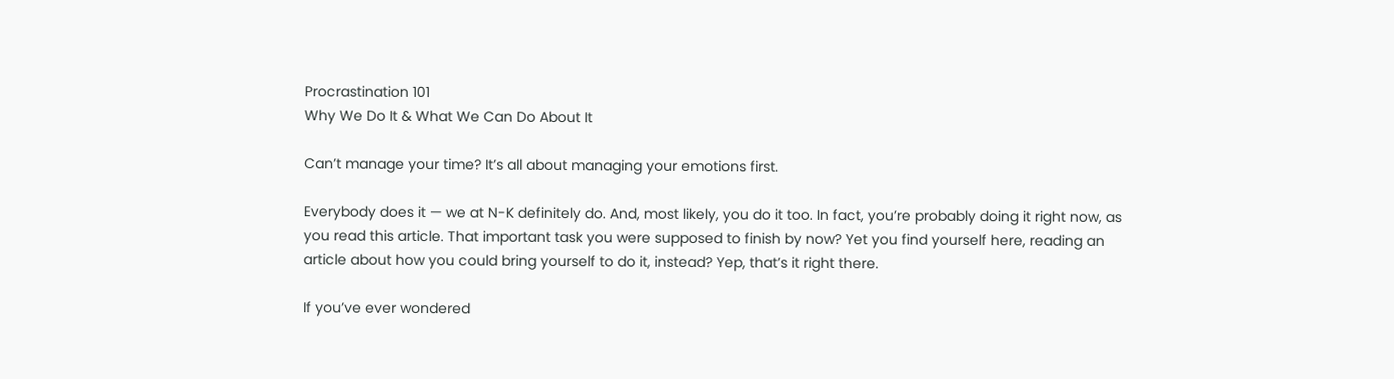Procrastination 101
Why We Do It & What We Can Do About It

Can’t manage your time? It’s all about managing your emotions first.

Everybody does it — we at N-K definitely do. And, most likely, you do it too. In fact, you’re probably doing it right now, as you read this article. That important task you were supposed to finish by now? Yet you find yourself here, reading an article about how you could bring yourself to do it, instead? Yep, that’s it right there.

If you’ve ever wondered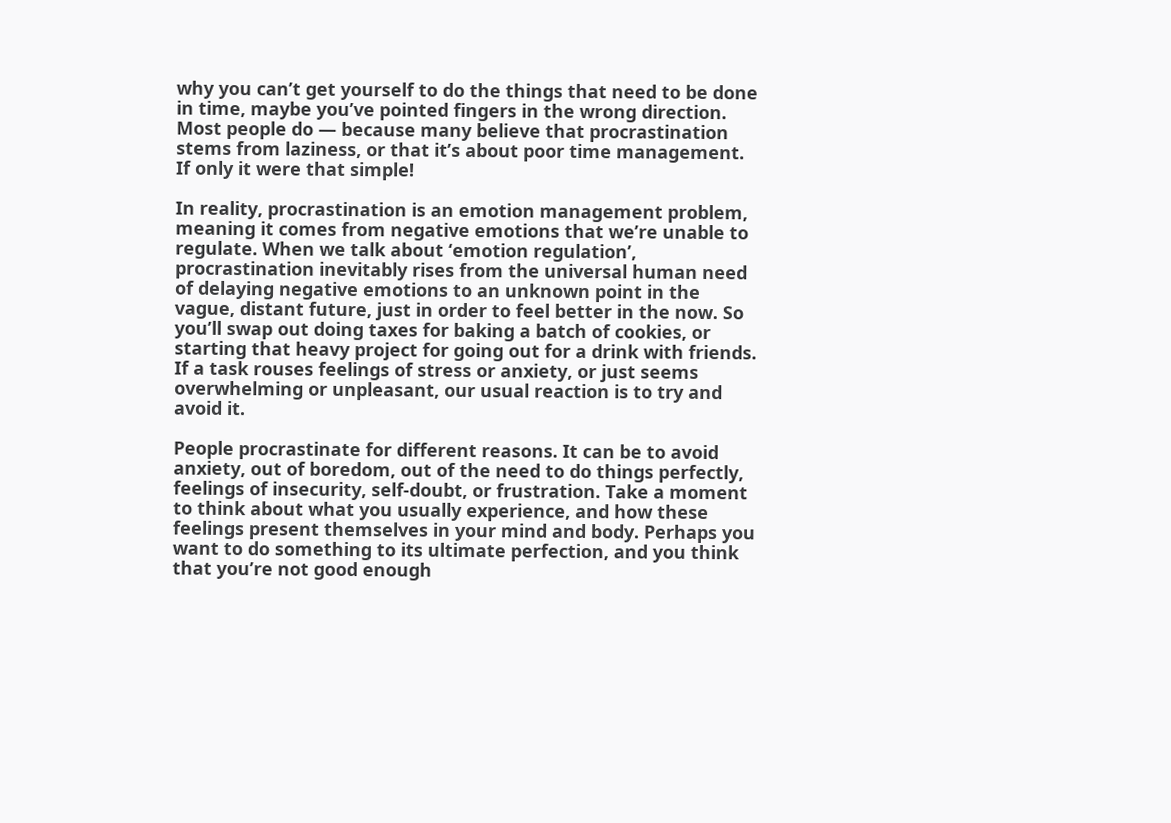why you can’t get yourself to do the things that need to be done in time, maybe you’ve pointed fingers in the wrong direction. Most people do — because many believe that procrastination stems from laziness, or that it’s about poor time management. If only it were that simple!

In reality, procrastination is an emotion management problem, meaning it comes from negative emotions that we’re unable to regulate. When we talk about ‘emotion regulation’, procrastination inevitably rises from the universal human need of delaying negative emotions to an unknown point in the vague, distant future, just in order to feel better in the now. So you’ll swap out doing taxes for baking a batch of cookies, or starting that heavy project for going out for a drink with friends. If a task rouses feelings of stress or anxiety, or just seems overwhelming or unpleasant, our usual reaction is to try and avoid it.

People procrastinate for different reasons. It can be to avoid anxiety, out of boredom, out of the need to do things perfectly, feelings of insecurity, self-doubt, or frustration. Take a moment to think about what you usually experience, and how these feelings present themselves in your mind and body. Perhaps you want to do something to its ultimate perfection, and you think that you’re not good enough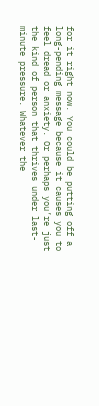for it right now. You could be putting off a long-pending message because it causes you to feel dread or anxiety. Or perhaps you’re just the kind of person that thrives under last-minute pressure. Whatever the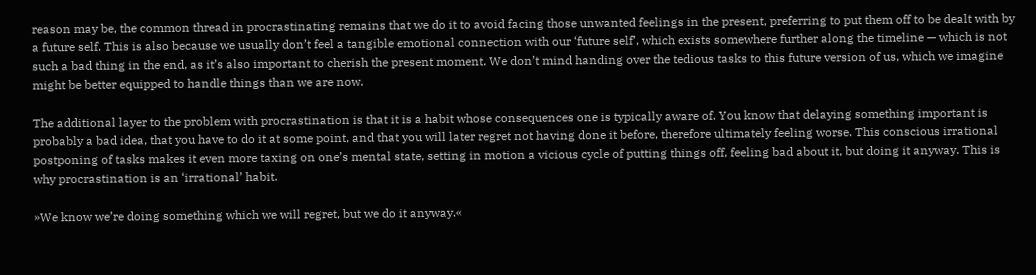reason may be, the common thread in procrastinating remains that we do it to avoid facing those unwanted feelings in the present, preferring to put them off to be dealt with by a future self. This is also because we usually don’t feel a tangible emotional connection with our ‘future self’, which exists somewhere further along the timeline — which is not such a bad thing in the end, as it’s also important to cherish the present moment. We don’t mind handing over the tedious tasks to this future version of us, which we imagine might be better equipped to handle things than we are now.

The additional layer to the problem with procrastination is that it is a habit whose consequences one is typically aware of. You know that delaying something important is probably a bad idea, that you have to do it at some point, and that you will later regret not having done it before, therefore ultimately feeling worse. This conscious irrational postponing of tasks makes it even more taxing on one’s mental state, setting in motion a vicious cycle of putting things off, feeling bad about it, but doing it anyway. This is why procrastination is an ‘irrational’ habit.

»We know we’re doing something which we will regret, but we do it anyway.«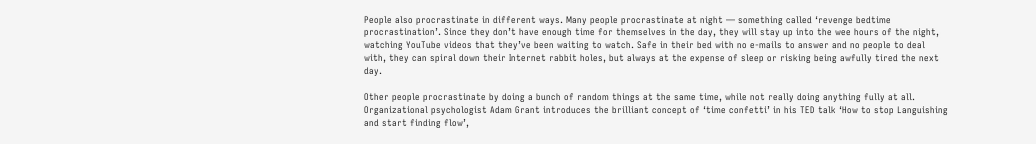People also procrastinate in different ways. Many people procrastinate at night — something called ‘revenge bedtime procrastination’. Since they don’t have enough time for themselves in the day, they will stay up into the wee hours of the night, watching YouTube videos that they’ve been waiting to watch. Safe in their bed with no e-mails to answer and no people to deal with, they can spiral down their Internet rabbit holes, but always at the expense of sleep or risking being awfully tired the next day.

Other people procrastinate by doing a bunch of random things at the same time, while not really doing anything fully at all. Organizational psychologist Adam Grant introduces the brilliant concept of ‘time confetti’ in his TED talk ‘How to stop Languishing and start finding flow’,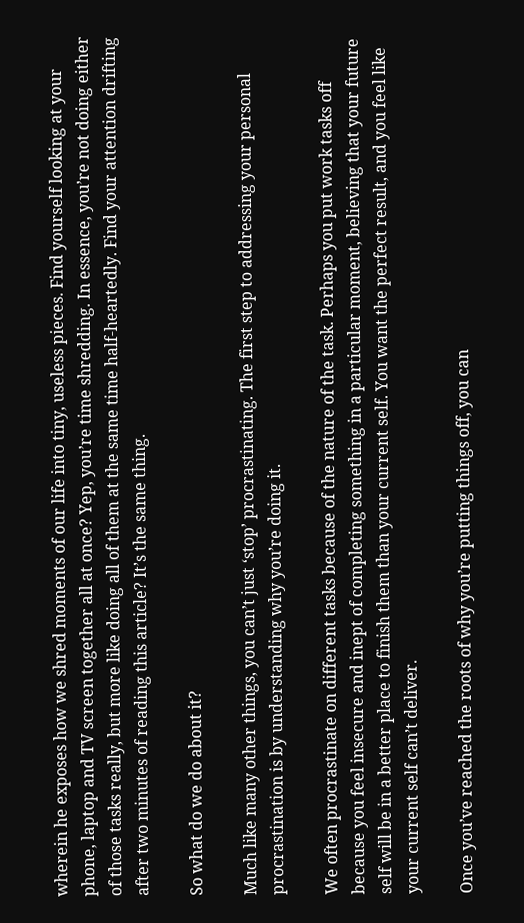wherein he exposes how we shred moments of our life into tiny, useless pieces. Find yourself looking at your phone, laptop and TV screen together all at once? Yep, you’re time shredding. In essence, you’re not doing either of those tasks really, but more like doing all of them at the same time half-heartedly. Find your attention drifting after two minutes of reading this article? It’s the same thing.

So what do we do about it?

Much like many other things, you can’t just ‘stop’ procrastinating. The first step to addressing your personal procrastination is by understanding why you’re doing it.

We often procrastinate on different tasks because of the nature of the task. Perhaps you put work tasks off because you feel insecure and inept of completing something in a particular moment, believing that your future self will be in a better place to finish them than your current self. You want the perfect result, and you feel like your current self can’t deliver.

Once you’ve reached the roots of why you’re putting things off, you can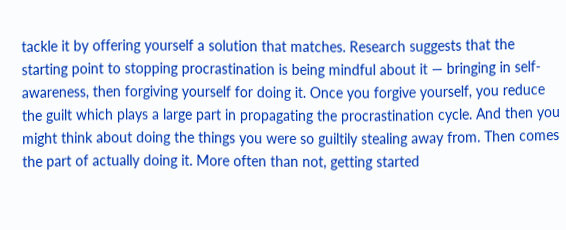tackle it by offering yourself a solution that matches. Research suggests that the starting point to stopping procrastination is being mindful about it — bringing in self-awareness, then forgiving yourself for doing it. Once you forgive yourself, you reduce the guilt which plays a large part in propagating the procrastination cycle. And then you might think about doing the things you were so guiltily stealing away from. Then comes the part of actually doing it. More often than not, getting started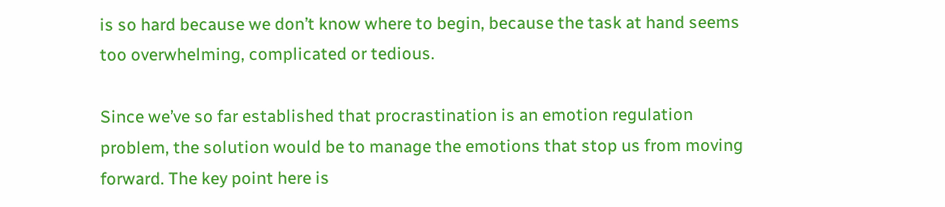is so hard because we don’t know where to begin, because the task at hand seems too overwhelming, complicated or tedious.

Since we’ve so far established that procrastination is an emotion regulation problem, the solution would be to manage the emotions that stop us from moving forward. The key point here is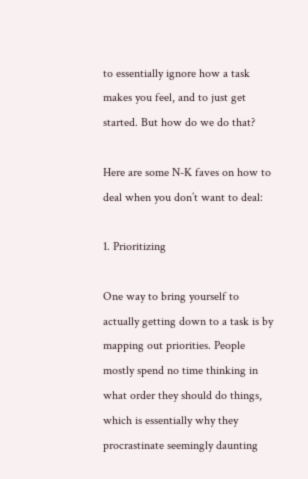to essentially ignore how a task makes you feel, and to just get started. But how do we do that?

Here are some N-K faves on how to deal when you don’t want to deal:

1. Prioritizing

One way to bring yourself to actually getting down to a task is by mapping out priorities. People mostly spend no time thinking in what order they should do things, which is essentially why they procrastinate seemingly daunting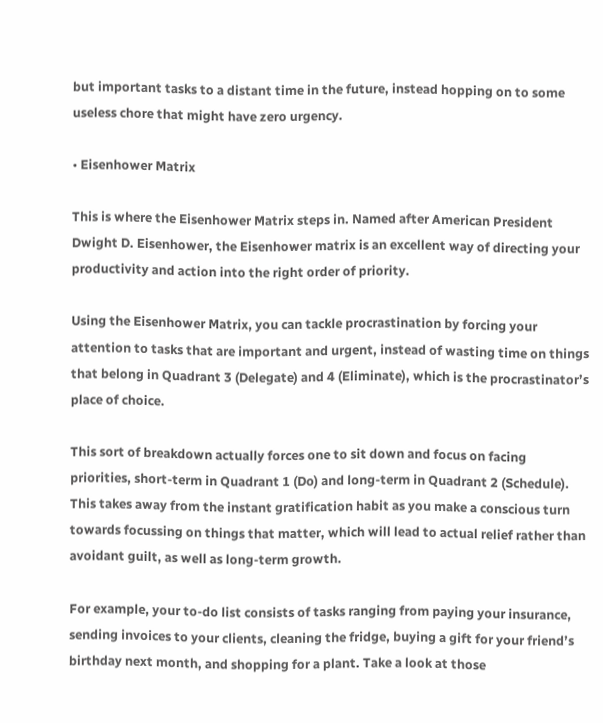but important tasks to a distant time in the future, instead hopping on to some useless chore that might have zero urgency.

• Eisenhower Matrix

This is where the Eisenhower Matrix steps in. Named after American President Dwight D. Eisenhower, the Eisenhower matrix is an excellent way of directing your productivity and action into the right order of priority.

Using the Eisenhower Matrix, you can tackle procrastination by forcing your attention to tasks that are important and urgent, instead of wasting time on things that belong in Quadrant 3 (Delegate) and 4 (Eliminate), which is the procrastinator’s place of choice.

This sort of breakdown actually forces one to sit down and focus on facing priorities, short-term in Quadrant 1 (Do) and long-term in Quadrant 2 (Schedule). This takes away from the instant gratification habit as you make a conscious turn towards focussing on things that matter, which will lead to actual relief rather than avoidant guilt, as well as long-term growth.

For example, your to-do list consists of tasks ranging from paying your insurance, sending invoices to your clients, cleaning the fridge, buying a gift for your friend’s birthday next month, and shopping for a plant. Take a look at those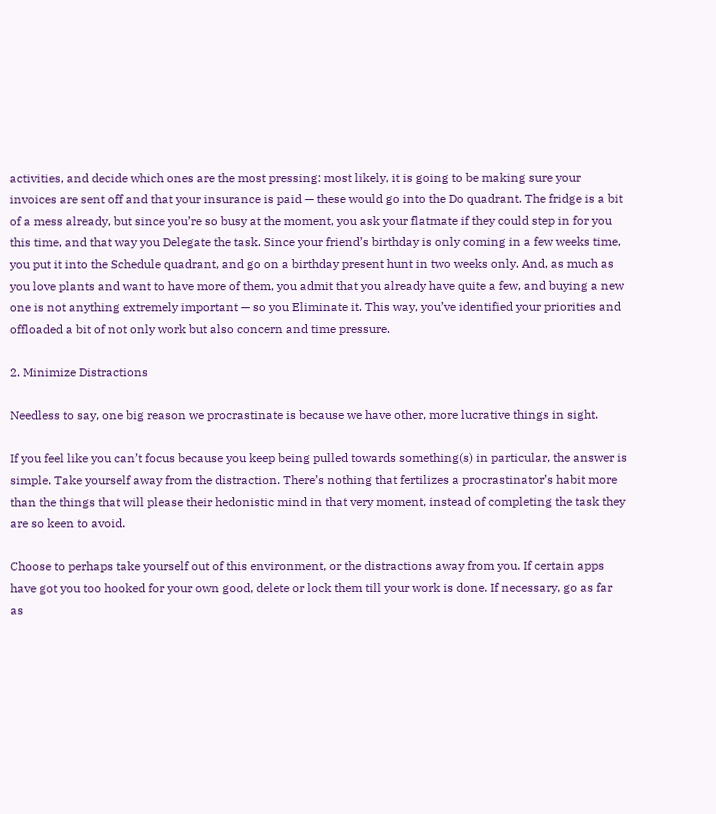activities, and decide which ones are the most pressing: most likely, it is going to be making sure your invoices are sent off and that your insurance is paid — these would go into the Do quadrant. The fridge is a bit of a mess already, but since you’re so busy at the moment, you ask your flatmate if they could step in for you this time, and that way you Delegate the task. Since your friend’s birthday is only coming in a few weeks time, you put it into the Schedule quadrant, and go on a birthday present hunt in two weeks only. And, as much as you love plants and want to have more of them, you admit that you already have quite a few, and buying a new one is not anything extremely important — so you Eliminate it. This way, you’ve identified your priorities and offloaded a bit of not only work but also concern and time pressure.

2. Minimize Distractions

Needless to say, one big reason we procrastinate is because we have other, more lucrative things in sight.

If you feel like you can’t focus because you keep being pulled towards something(s) in particular, the answer is simple. Take yourself away from the distraction. There’s nothing that fertilizes a procrastinator’s habit more than the things that will please their hedonistic mind in that very moment, instead of completing the task they are so keen to avoid.

Choose to perhaps take yourself out of this environment, or the distractions away from you. If certain apps have got you too hooked for your own good, delete or lock them till your work is done. If necessary, go as far as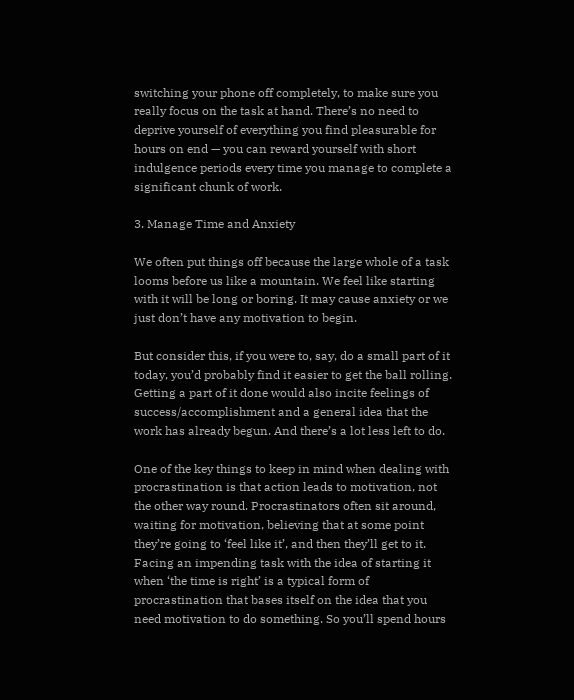switching your phone off completely, to make sure you really focus on the task at hand. There’s no need to deprive yourself of everything you find pleasurable for hours on end — you can reward yourself with short indulgence periods every time you manage to complete a significant chunk of work.

3. Manage Time and Anxiety

We often put things off because the large whole of a task looms before us like a mountain. We feel like starting with it will be long or boring. It may cause anxiety or we just don’t have any motivation to begin.

But consider this, if you were to, say, do a small part of it today, you’d probably find it easier to get the ball rolling. Getting a part of it done would also incite feelings of success/accomplishment and a general idea that the work has already begun. And there’s a lot less left to do.

One of the key things to keep in mind when dealing with procrastination is that action leads to motivation, not the other way round. Procrastinators often sit around, waiting for motivation, believing that at some point they’re going to ‘feel like it’, and then they’ll get to it. Facing an impending task with the idea of starting it when ‘the time is right’ is a typical form of procrastination that bases itself on the idea that you need motivation to do something. So you’ll spend hours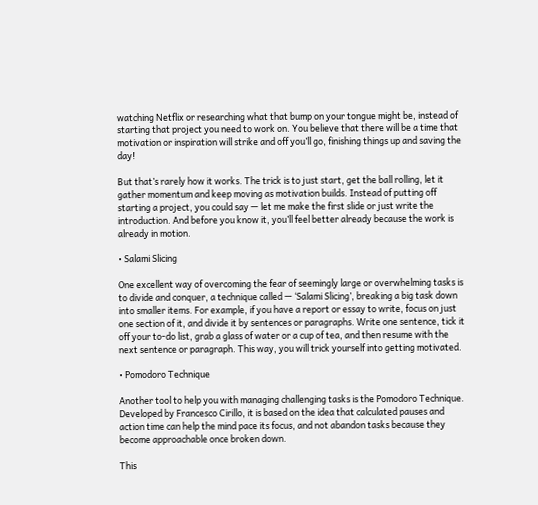watching Netflix or researching what that bump on your tongue might be, instead of starting that project you need to work on. You believe that there will be a time that motivation or inspiration will strike and off you’ll go, finishing things up and saving the day!

But that’s rarely how it works. The trick is to just start, get the ball rolling, let it gather momentum and keep moving as motivation builds. Instead of putting off starting a project, you could say — let me make the first slide or just write the introduction. And before you know it, you’ll feel better already because the work is already in motion.

• Salami Slicing

One excellent way of overcoming the fear of seemingly large or overwhelming tasks is to divide and conquer, a technique called — ‘Salami Slicing’, breaking a big task down into smaller items. For example, if you have a report or essay to write, focus on just one section of it, and divide it by sentences or paragraphs. Write one sentence, tick it off your to-do list, grab a glass of water or a cup of tea, and then resume with the next sentence or paragraph. This way, you will trick yourself into getting motivated.

• Pomodoro Technique

Another tool to help you with managing challenging tasks is the Pomodoro Technique. Developed by Francesco Cirillo, it is based on the idea that calculated pauses and action time can help the mind pace its focus, and not abandon tasks because they become approachable once broken down.

This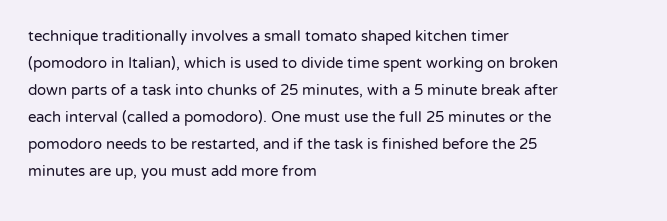technique traditionally involves a small tomato shaped kitchen timer (pomodoro in Italian), which is used to divide time spent working on broken down parts of a task into chunks of 25 minutes, with a 5 minute break after each interval (called a pomodoro). One must use the full 25 minutes or the pomodoro needs to be restarted, and if the task is finished before the 25 minutes are up, you must add more from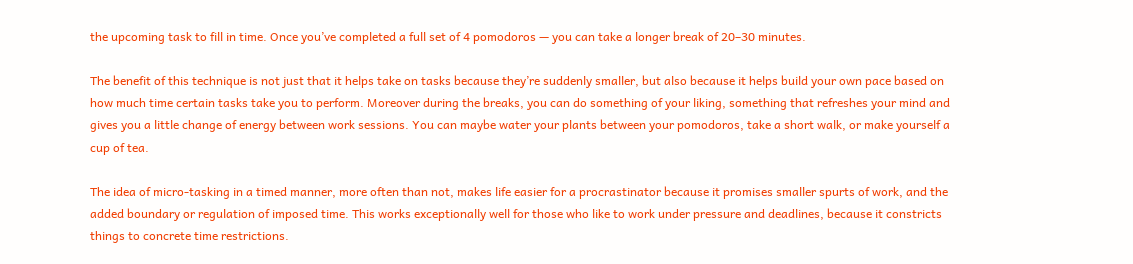the upcoming task to fill in time. Once you’ve completed a full set of 4 pomodoros — you can take a longer break of 20–30 minutes.

The benefit of this technique is not just that it helps take on tasks because they’re suddenly smaller, but also because it helps build your own pace based on how much time certain tasks take you to perform. Moreover during the breaks, you can do something of your liking, something that refreshes your mind and gives you a little change of energy between work sessions. You can maybe water your plants between your pomodoros, take a short walk, or make yourself a cup of tea.

The idea of micro-tasking in a timed manner, more often than not, makes life easier for a procrastinator because it promises smaller spurts of work, and the added boundary or regulation of imposed time. This works exceptionally well for those who like to work under pressure and deadlines, because it constricts things to concrete time restrictions.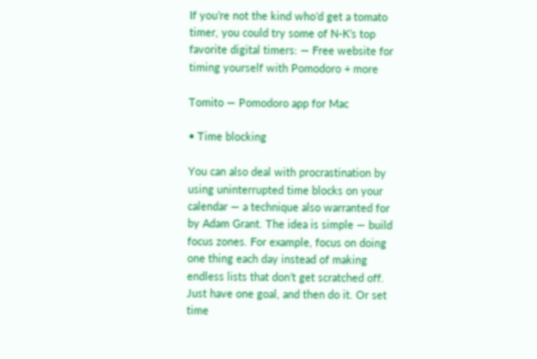If you’re not the kind who’d get a tomato timer, you could try some of N-K’s top favorite digital timers: — Free website for timing yourself with Pomodoro + more

Tomito — Pomodoro app for Mac

• Time blocking

You can also deal with procrastination by using uninterrupted time blocks on your calendar — a technique also warranted for by Adam Grant. The idea is simple — build focus zones. For example, focus on doing one thing each day instead of making endless lists that don’t get scratched off. Just have one goal, and then do it. Or set time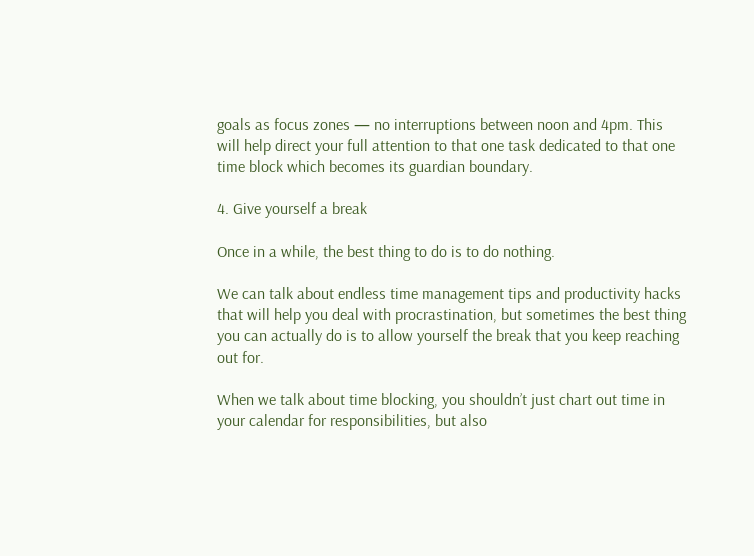goals as focus zones — no interruptions between noon and 4pm. This will help direct your full attention to that one task dedicated to that one time block which becomes its guardian boundary.

4. Give yourself a break

Once in a while, the best thing to do is to do nothing.

We can talk about endless time management tips and productivity hacks that will help you deal with procrastination, but sometimes the best thing you can actually do is to allow yourself the break that you keep reaching out for.

When we talk about time blocking, you shouldn’t just chart out time in your calendar for responsibilities, but also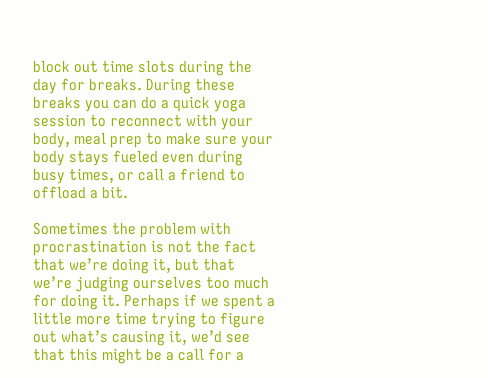block out time slots during the day for breaks. During these breaks you can do a quick yoga session to reconnect with your body, meal prep to make sure your body stays fueled even during busy times, or call a friend to offload a bit.

Sometimes the problem with procrastination is not the fact that we’re doing it, but that we’re judging ourselves too much for doing it. Perhaps if we spent a little more time trying to figure out what’s causing it, we’d see that this might be a call for a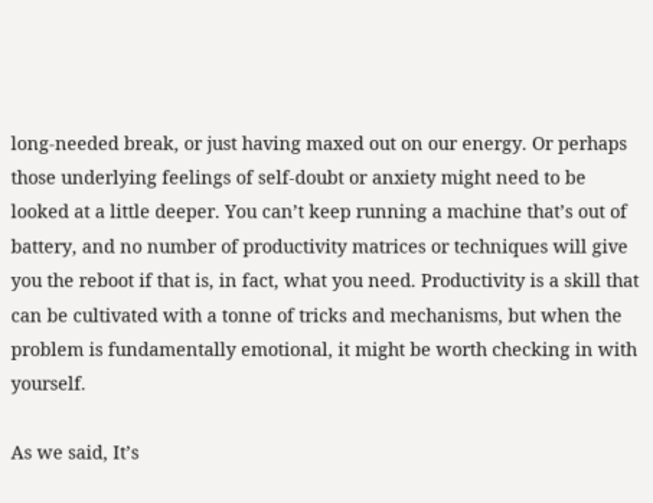long-needed break, or just having maxed out on our energy. Or perhaps those underlying feelings of self-doubt or anxiety might need to be looked at a little deeper. You can’t keep running a machine that’s out of battery, and no number of productivity matrices or techniques will give you the reboot if that is, in fact, what you need. Productivity is a skill that can be cultivated with a tonne of tricks and mechanisms, but when the problem is fundamentally emotional, it might be worth checking in with yourself.

As we said, It’s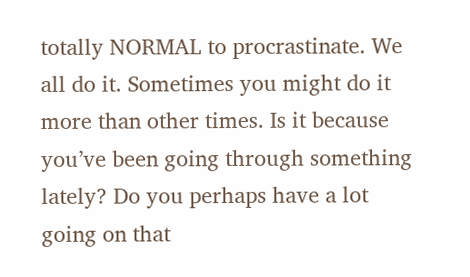totally NORMAL to procrastinate. We all do it. Sometimes you might do it more than other times. Is it because you’ve been going through something lately? Do you perhaps have a lot going on that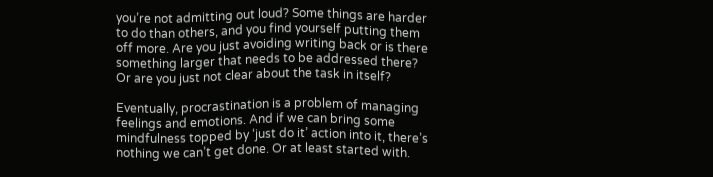you’re not admitting out loud? Some things are harder to do than others, and you find yourself putting them off more. Are you just avoiding writing back or is there something larger that needs to be addressed there? Or are you just not clear about the task in itself?

Eventually, procrastination is a problem of managing feelings and emotions. And if we can bring some mindfulness topped by ‘just do it’ action into it, there’s nothing we can’t get done. Or at least started with.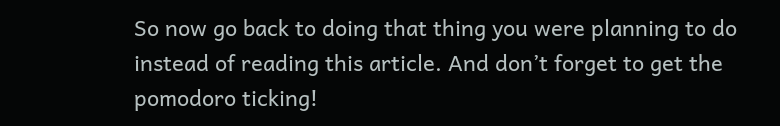So now go back to doing that thing you were planning to do instead of reading this article. And don’t forget to get the pomodoro ticking!